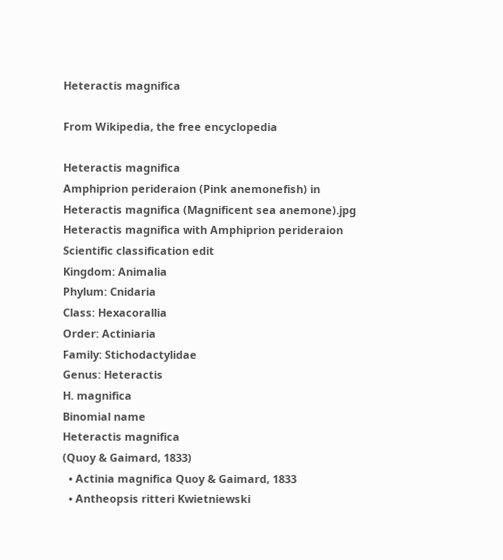Heteractis magnifica

From Wikipedia, the free encyclopedia

Heteractis magnifica
Amphiprion perideraion (Pink anemonefish) in Heteractis magnifica (Magnificent sea anemone).jpg
Heteractis magnifica with Amphiprion perideraion
Scientific classification edit
Kingdom: Animalia
Phylum: Cnidaria
Class: Hexacorallia
Order: Actiniaria
Family: Stichodactylidae
Genus: Heteractis
H. magnifica
Binomial name
Heteractis magnifica
(Quoy & Gaimard, 1833)
  • Actinia magnifica Quoy & Gaimard, 1833
  • Antheopsis ritteri Kwietniewski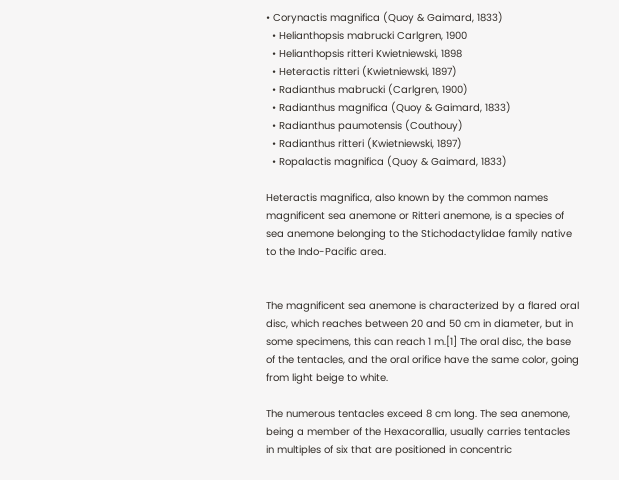• Corynactis magnifica (Quoy & Gaimard, 1833)
  • Helianthopsis mabrucki Carlgren, 1900
  • Helianthopsis ritteri Kwietniewski, 1898
  • Heteractis ritteri (Kwietniewski, 1897)
  • Radianthus mabrucki (Carlgren, 1900)
  • Radianthus magnifica (Quoy & Gaimard, 1833)
  • Radianthus paumotensis (Couthouy)
  • Radianthus ritteri (Kwietniewski, 1897)
  • Ropalactis magnifica (Quoy & Gaimard, 1833)

Heteractis magnifica, also known by the common names magnificent sea anemone or Ritteri anemone, is a species of sea anemone belonging to the Stichodactylidae family native to the Indo-Pacific area.


The magnificent sea anemone is characterized by a flared oral disc, which reaches between 20 and 50 cm in diameter, but in some specimens, this can reach 1 m.[1] The oral disc, the base of the tentacles, and the oral orifice have the same color, going from light beige to white.

The numerous tentacles exceed 8 cm long. The sea anemone, being a member of the Hexacorallia, usually carries tentacles in multiples of six that are positioned in concentric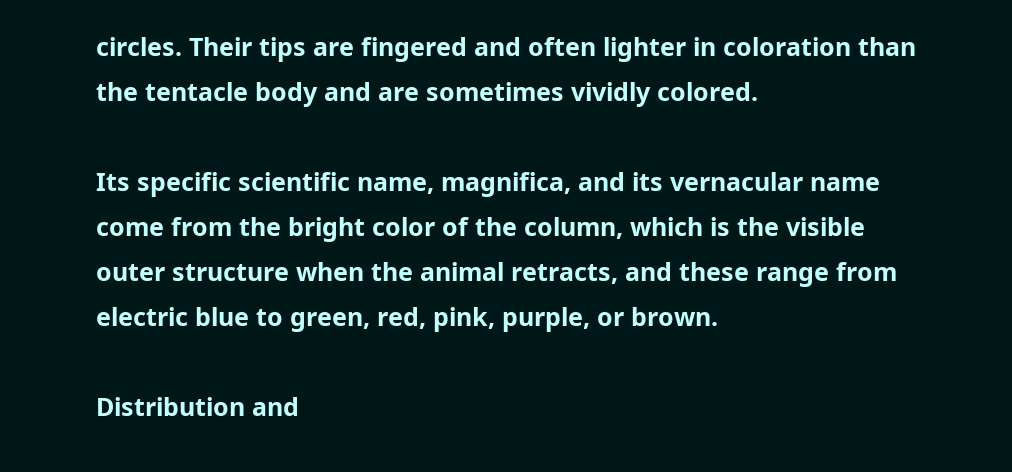circles. Their tips are fingered and often lighter in coloration than the tentacle body and are sometimes vividly colored.

Its specific scientific name, magnifica, and its vernacular name come from the bright color of the column, which is the visible outer structure when the animal retracts, and these range from electric blue to green, red, pink, purple, or brown.

Distribution and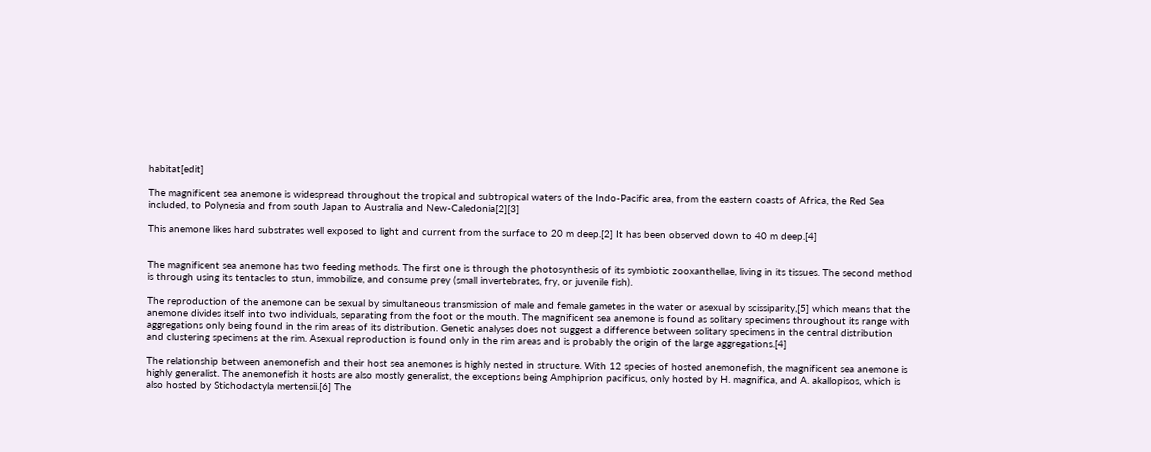habitat[edit]

The magnificent sea anemone is widespread throughout the tropical and subtropical waters of the Indo-Pacific area, from the eastern coasts of Africa, the Red Sea included, to Polynesia and from south Japan to Australia and New-Caledonia[2][3]

This anemone likes hard substrates well exposed to light and current from the surface to 20 m deep.[2] It has been observed down to 40 m deep.[4]


The magnificent sea anemone has two feeding methods. The first one is through the photosynthesis of its symbiotic zooxanthellae, living in its tissues. The second method is through using its tentacles to stun, immobilize, and consume prey (small invertebrates, fry, or juvenile fish).

The reproduction of the anemone can be sexual by simultaneous transmission of male and female gametes in the water or asexual by scissiparity,[5] which means that the anemone divides itself into two individuals, separating from the foot or the mouth. The magnificent sea anemone is found as solitary specimens throughout its range with aggregations only being found in the rim areas of its distribution. Genetic analyses does not suggest a difference between solitary specimens in the central distribution and clustering specimens at the rim. Asexual reproduction is found only in the rim areas and is probably the origin of the large aggregations.[4]

The relationship between anemonefish and their host sea anemones is highly nested in structure. With 12 species of hosted anemonefish, the magnificent sea anemone is highly generalist. The anemonefish it hosts are also mostly generalist, the exceptions being Amphiprion pacificus, only hosted by H. magnifica, and A. akallopisos, which is also hosted by Stichodactyla mertensii.[6] The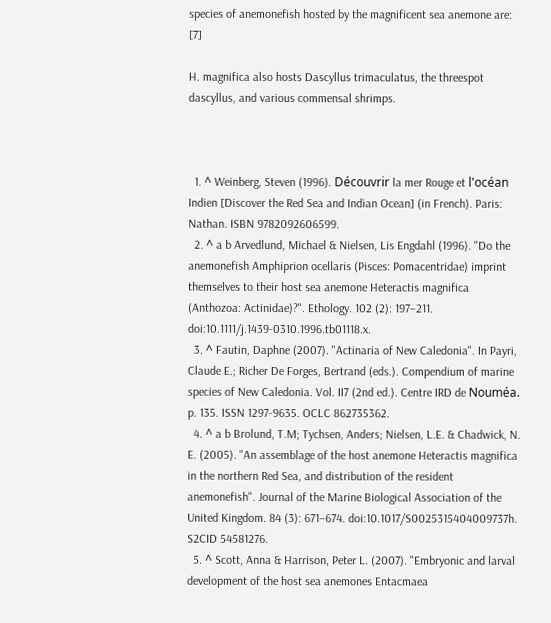species of anemonefish hosted by the magnificent sea anemone are: [7]

H. magnifica also hosts Dascyllus trimaculatus, the threespot dascyllus, and various commensal shrimps.



  1. ^ Weinberg, Steven (1996). Découvrir la mer Rouge et l'océan Indien [Discover the Red Sea and Indian Ocean] (in French). Paris: Nathan. ISBN 9782092606599.
  2. ^ a b Arvedlund, Michael & Nielsen, Lis Engdahl (1996). "Do the anemonefish Amphiprion ocellaris (Pisces: Pomacentridae) imprint themselves to their host sea anemone Heteractis magnifica (Anthozoa: Actinidae)?". Ethology. 102 (2): 197–211. doi:10.1111/j.1439-0310.1996.tb01118.x.
  3. ^ Fautin, Daphne (2007). "Actinaria of New Caledonia". In Payri, Claude E.; Richer De Forges, Bertrand (eds.). Compendium of marine species of New Caledonia. Vol. II7 (2nd ed.). Centre IRD de Nouméa. p. 135. ISSN 1297-9635. OCLC 862735362.
  4. ^ a b Brolund, T.M; Tychsen, Anders; Nielsen, L.E. & Chadwick, N. E. (2005). "An assemblage of the host anemone Heteractis magnifica in the northern Red Sea, and distribution of the resident anemonefish". Journal of the Marine Biological Association of the United Kingdom. 84 (3): 671–674. doi:10.1017/S0025315404009737h. S2CID 54581276.
  5. ^ Scott, Anna & Harrison, Peter L. (2007). "Embryonic and larval development of the host sea anemones Entacmaea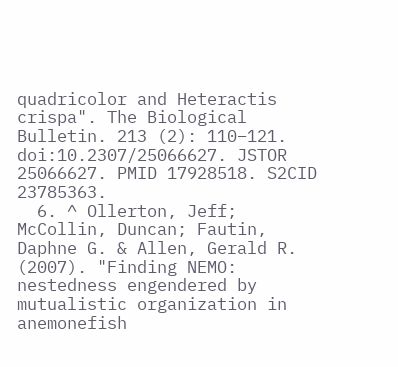quadricolor and Heteractis crispa". The Biological Bulletin. 213 (2): 110–121. doi:10.2307/25066627. JSTOR 25066627. PMID 17928518. S2CID 23785363.
  6. ^ Ollerton, Jeff; McCollin, Duncan; Fautin, Daphne G. & Allen, Gerald R. (2007). "Finding NEMO: nestedness engendered by mutualistic organization in anemonefish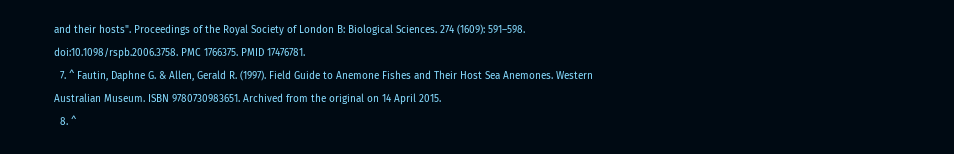and their hosts". Proceedings of the Royal Society of London B: Biological Sciences. 274 (1609): 591–598. doi:10.1098/rspb.2006.3758. PMC 1766375. PMID 17476781.
  7. ^ Fautin, Daphne G. & Allen, Gerald R. (1997). Field Guide to Anemone Fishes and Their Host Sea Anemones. Western Australian Museum. ISBN 9780730983651. Archived from the original on 14 April 2015.
  8. ^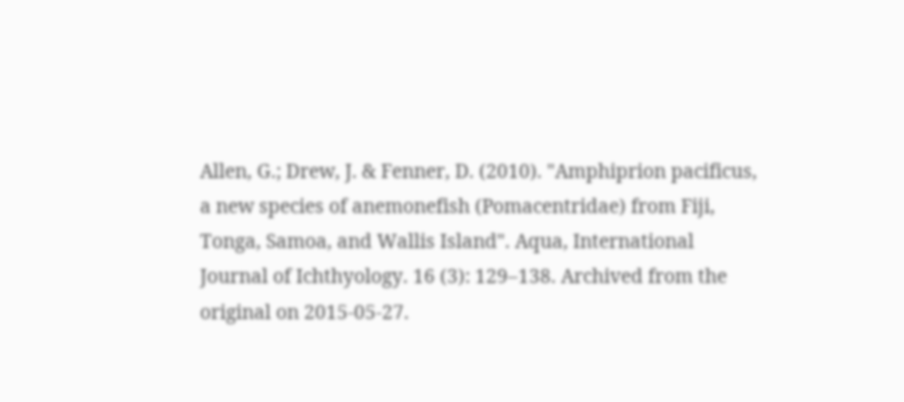Allen, G.; Drew, J. & Fenner, D. (2010). "Amphiprion pacificus, a new species of anemonefish (Pomacentridae) from Fiji, Tonga, Samoa, and Wallis Island". Aqua, International Journal of Ichthyology. 16 (3): 129–138. Archived from the original on 2015-05-27.